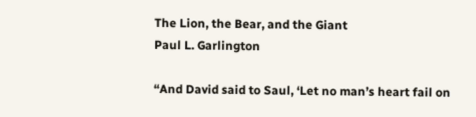The Lion, the Bear, and the Giant
Paul L. Garlington

“And David said to Saul, ‘Let no man’s heart fail on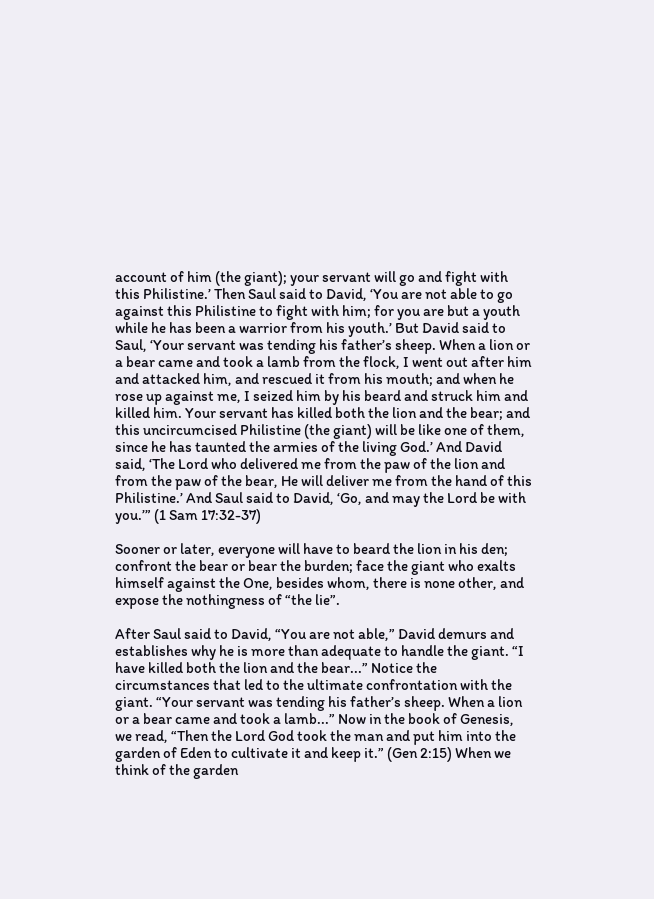account of him (the giant); your servant will go and fight with this Philistine.’ Then Saul said to David, ‘You are not able to go against this Philistine to fight with him; for you are but a youth while he has been a warrior from his youth.’ But David said to Saul, ‘Your servant was tending his father’s sheep. When a lion or a bear came and took a lamb from the flock, I went out after him and attacked him, and rescued it from his mouth; and when he rose up against me, I seized him by his beard and struck him and killed him. Your servant has killed both the lion and the bear; and this uncircumcised Philistine (the giant) will be like one of them, since he has taunted the armies of the living God.’ And David said, ‘The Lord who delivered me from the paw of the lion and from the paw of the bear, He will deliver me from the hand of this Philistine.’ And Saul said to David, ‘Go, and may the Lord be with you.’” (1 Sam 17:32-37)

Sooner or later, everyone will have to beard the lion in his den; confront the bear or bear the burden; face the giant who exalts himself against the One, besides whom, there is none other, and expose the nothingness of “the lie”.

After Saul said to David, “You are not able,” David demurs and establishes why he is more than adequate to handle the giant. “I have killed both the lion and the bear...” Notice the circumstances that led to the ultimate confrontation with the giant. “Your servant was tending his father’s sheep. When a lion or a bear came and took a lamb...” Now in the book of Genesis, we read, “Then the Lord God took the man and put him into the garden of Eden to cultivate it and keep it.” (Gen 2:15) When we think of the garden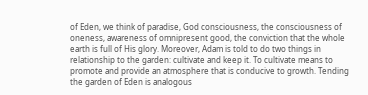of Eden, we think of paradise, God consciousness, the consciousness of oneness, awareness of omnipresent good, the conviction that the whole earth is full of His glory. Moreover, Adam is told to do two things in relationship to the garden: cultivate and keep it. To cultivate means to promote and provide an atmosphere that is conducive to growth. Tending the garden of Eden is analogous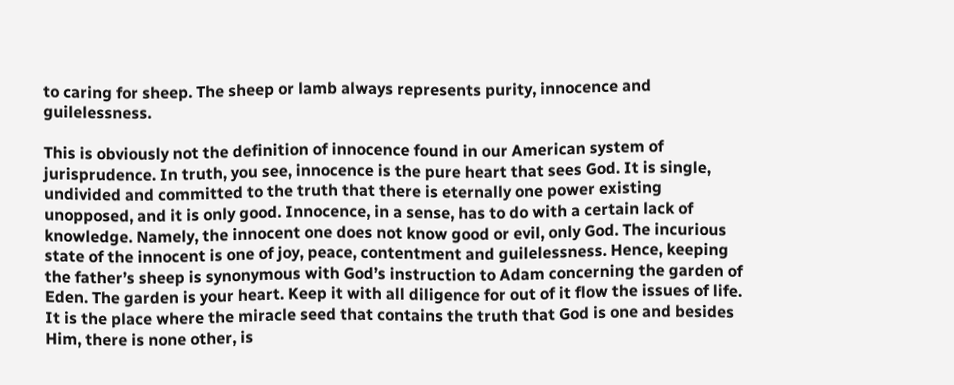to caring for sheep. The sheep or lamb always represents purity, innocence and guilelessness.

This is obviously not the definition of innocence found in our American system of jurisprudence. In truth, you see, innocence is the pure heart that sees God. It is single, undivided and committed to the truth that there is eternally one power existing unopposed, and it is only good. Innocence, in a sense, has to do with a certain lack of knowledge. Namely, the innocent one does not know good or evil, only God. The incurious state of the innocent is one of joy, peace, contentment and guilelessness. Hence, keeping the father’s sheep is synonymous with God’s instruction to Adam concerning the garden of Eden. The garden is your heart. Keep it with all diligence for out of it flow the issues of life. It is the place where the miracle seed that contains the truth that God is one and besides Him, there is none other, is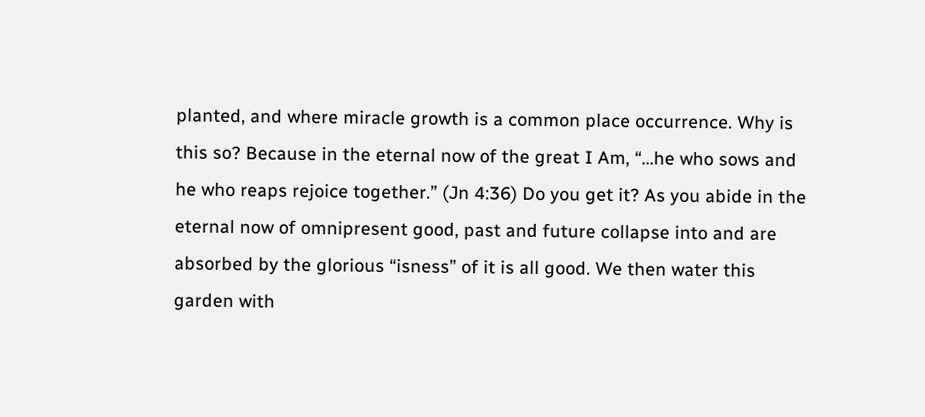planted, and where miracle growth is a common place occurrence. Why is this so? Because in the eternal now of the great I Am, “...he who sows and he who reaps rejoice together.” (Jn 4:36) Do you get it? As you abide in the eternal now of omnipresent good, past and future collapse into and are absorbed by the glorious “isness” of it is all good. We then water this garden with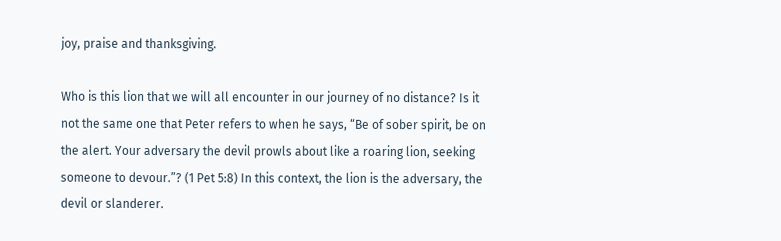joy, praise and thanksgiving.

Who is this lion that we will all encounter in our journey of no distance? Is it not the same one that Peter refers to when he says, “Be of sober spirit, be on the alert. Your adversary the devil prowls about like a roaring lion, seeking someone to devour.”? (1 Pet 5:8) In this context, the lion is the adversary, the devil or slanderer.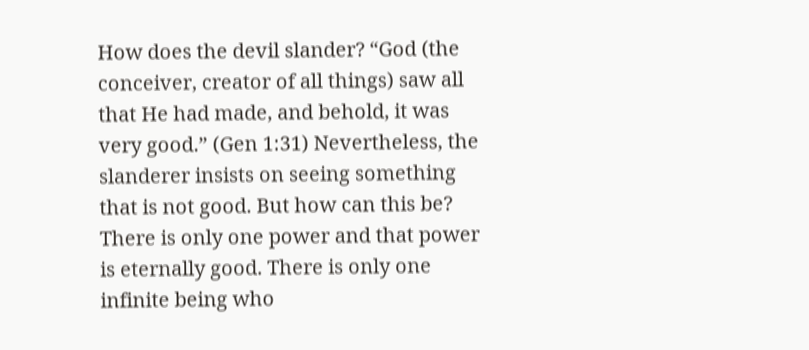How does the devil slander? “God (the conceiver, creator of all things) saw all that He had made, and behold, it was very good.” (Gen 1:31) Nevertheless, the slanderer insists on seeing something that is not good. But how can this be? There is only one power and that power is eternally good. There is only one infinite being who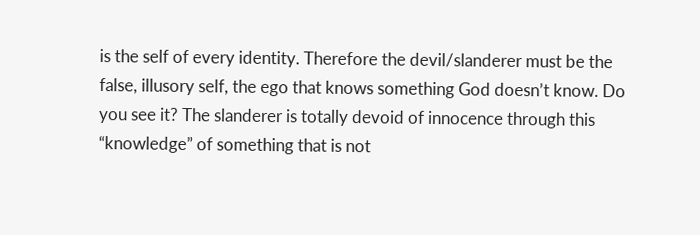is the self of every identity. Therefore the devil/slanderer must be the false, illusory self, the ego that knows something God doesn’t know. Do you see it? The slanderer is totally devoid of innocence through this “knowledge” of something that is not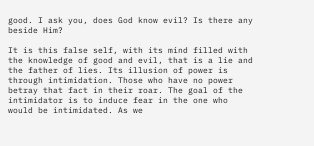good. I ask you, does God know evil? Is there any beside Him?

It is this false self, with its mind filled with the knowledge of good and evil, that is a lie and the father of lies. Its illusion of power is through intimidation. Those who have no power betray that fact in their roar. The goal of the intimidator is to induce fear in the one who would be intimidated. As we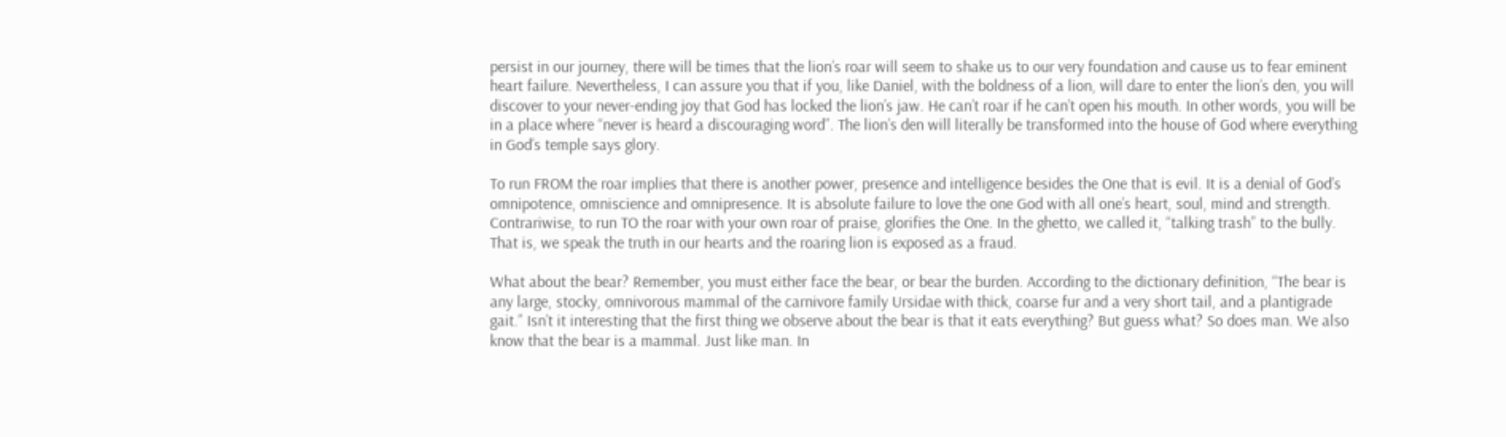persist in our journey, there will be times that the lion’s roar will seem to shake us to our very foundation and cause us to fear eminent heart failure. Nevertheless, I can assure you that if you, like Daniel, with the boldness of a lion, will dare to enter the lion’s den, you will discover to your never-ending joy that God has locked the lion’s jaw. He can’t roar if he can’t open his mouth. In other words, you will be in a place where “never is heard a discouraging word”. The lion’s den will literally be transformed into the house of God where everything in God’s temple says glory.

To run FROM the roar implies that there is another power, presence and intelligence besides the One that is evil. It is a denial of God’s omnipotence, omniscience and omnipresence. It is absolute failure to love the one God with all one’s heart, soul, mind and strength. Contrariwise, to run TO the roar with your own roar of praise, glorifies the One. In the ghetto, we called it, “talking trash” to the bully. That is, we speak the truth in our hearts and the roaring lion is exposed as a fraud.

What about the bear? Remember, you must either face the bear, or bear the burden. According to the dictionary definition, “The bear is any large, stocky, omnivorous mammal of the carnivore family Ursidae with thick, coarse fur and a very short tail, and a plantigrade gait.” Isn’t it interesting that the first thing we observe about the bear is that it eats everything? But guess what? So does man. We also know that the bear is a mammal. Just like man. In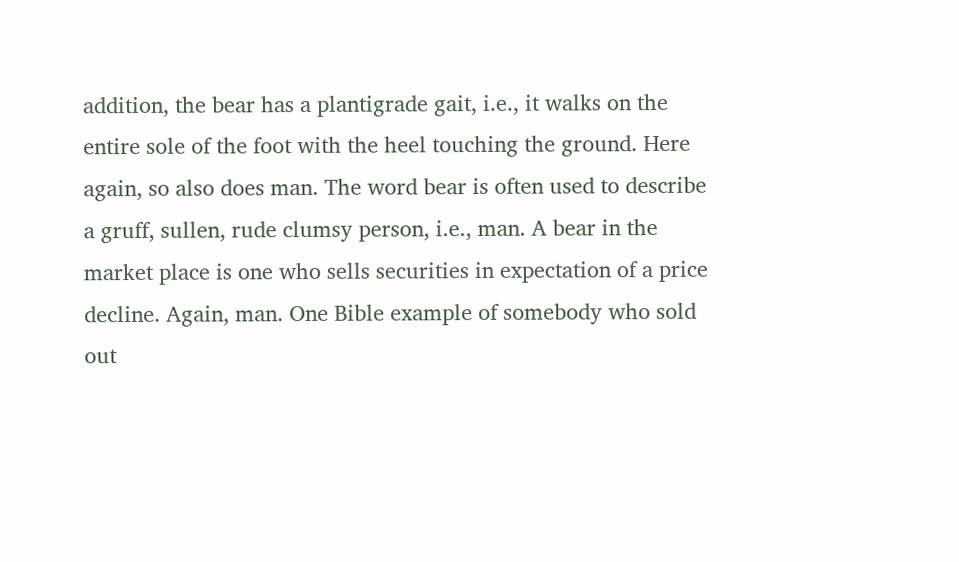addition, the bear has a plantigrade gait, i.e., it walks on the entire sole of the foot with the heel touching the ground. Here again, so also does man. The word bear is often used to describe a gruff, sullen, rude clumsy person, i.e., man. A bear in the market place is one who sells securities in expectation of a price decline. Again, man. One Bible example of somebody who sold out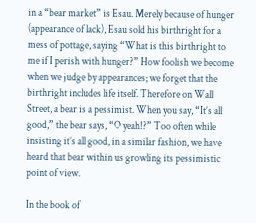in a “bear market” is Esau. Merely because of hunger (appearance of lack), Esau sold his birthright for a mess of pottage, saying “What is this birthright to me if I perish with hunger?” How foolish we become when we judge by appearances; we forget that the birthright includes life itself. Therefore on Wall Street, a bear is a pessimist. When you say, “It’s all good,” the bear says, “O yeah!?” Too often while insisting it’s all good, in a similar fashion, we have heard that bear within us growling its pessimistic point of view.

In the book of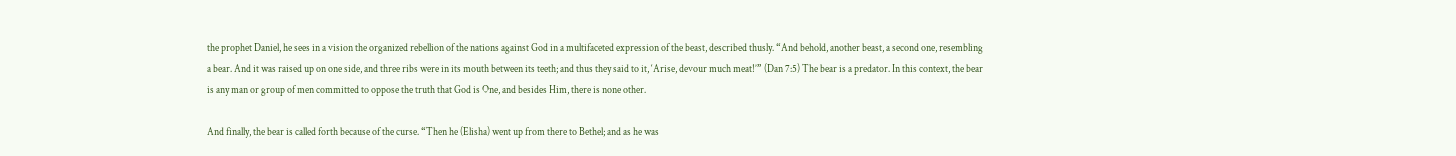the prophet Daniel, he sees in a vision the organized rebellion of the nations against God in a multifaceted expression of the beast, described thusly. “And behold, another beast, a second one, resembling a bear. And it was raised up on one side, and three ribs were in its mouth between its teeth; and thus they said to it, ‘Arise, devour much meat!’” (Dan 7:5) The bear is a predator. In this context, the bear is any man or group of men committed to oppose the truth that God is One, and besides Him, there is none other.

And finally, the bear is called forth because of the curse. “Then he (Elisha) went up from there to Bethel; and as he was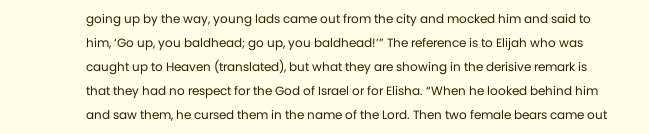going up by the way, young lads came out from the city and mocked him and said to him, ‘Go up, you baldhead; go up, you baldhead!’” The reference is to Elijah who was caught up to Heaven (translated), but what they are showing in the derisive remark is that they had no respect for the God of Israel or for Elisha. “When he looked behind him and saw them, he cursed them in the name of the Lord. Then two female bears came out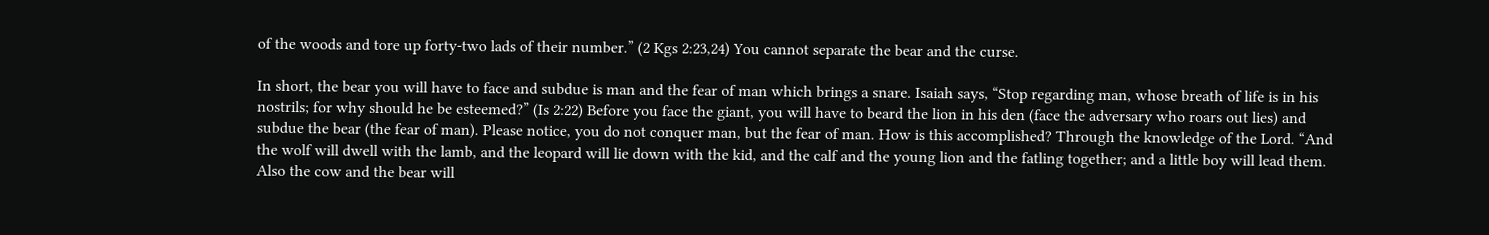of the woods and tore up forty-two lads of their number.” (2 Kgs 2:23,24) You cannot separate the bear and the curse.

In short, the bear you will have to face and subdue is man and the fear of man which brings a snare. Isaiah says, “Stop regarding man, whose breath of life is in his nostrils; for why should he be esteemed?” (Is 2:22) Before you face the giant, you will have to beard the lion in his den (face the adversary who roars out lies) and subdue the bear (the fear of man). Please notice, you do not conquer man, but the fear of man. How is this accomplished? Through the knowledge of the Lord. “And the wolf will dwell with the lamb, and the leopard will lie down with the kid, and the calf and the young lion and the fatling together; and a little boy will lead them. Also the cow and the bear will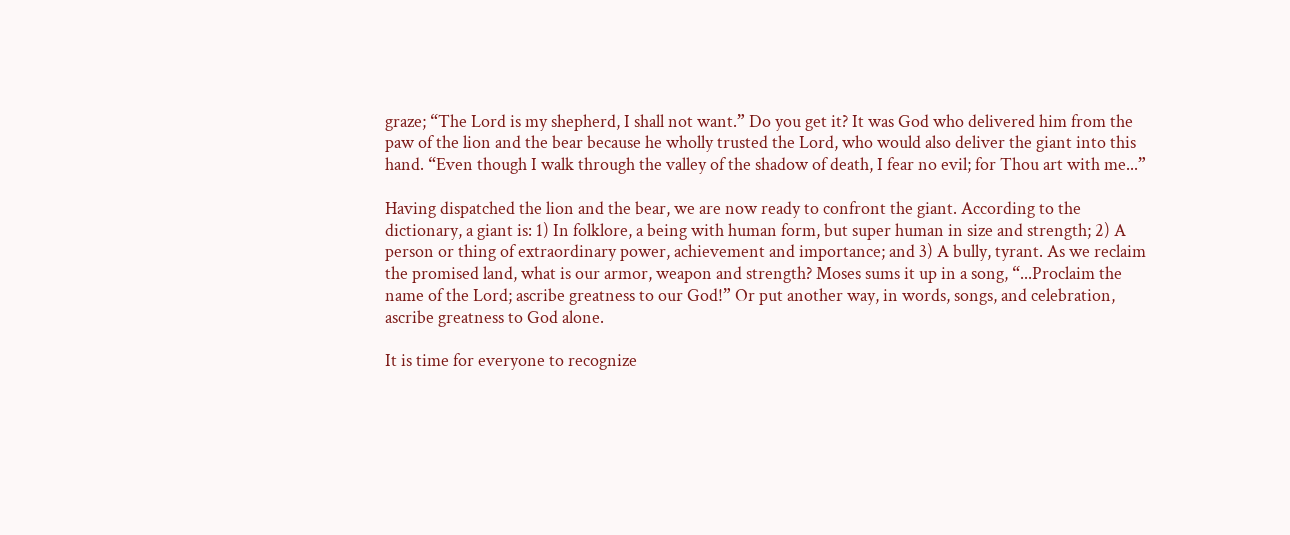graze; “The Lord is my shepherd, I shall not want.” Do you get it? It was God who delivered him from the paw of the lion and the bear because he wholly trusted the Lord, who would also deliver the giant into this hand. “Even though I walk through the valley of the shadow of death, I fear no evil; for Thou art with me...”

Having dispatched the lion and the bear, we are now ready to confront the giant. According to the dictionary, a giant is: 1) In folklore, a being with human form, but super human in size and strength; 2) A person or thing of extraordinary power, achievement and importance; and 3) A bully, tyrant. As we reclaim the promised land, what is our armor, weapon and strength? Moses sums it up in a song, “...Proclaim the name of the Lord; ascribe greatness to our God!” Or put another way, in words, songs, and celebration, ascribe greatness to God alone.

It is time for everyone to recognize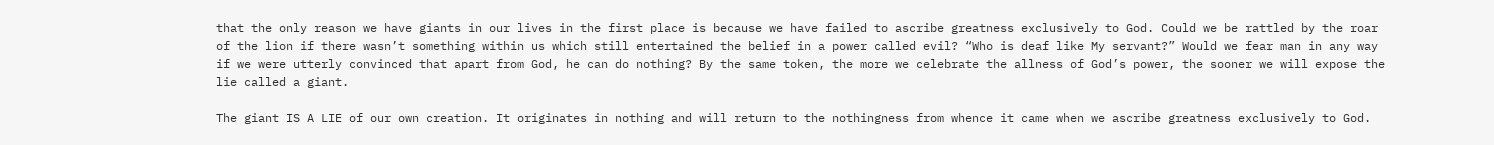that the only reason we have giants in our lives in the first place is because we have failed to ascribe greatness exclusively to God. Could we be rattled by the roar of the lion if there wasn’t something within us which still entertained the belief in a power called evil? “Who is deaf like My servant?” Would we fear man in any way if we were utterly convinced that apart from God, he can do nothing? By the same token, the more we celebrate the allness of God’s power, the sooner we will expose the lie called a giant.

The giant IS A LIE of our own creation. It originates in nothing and will return to the nothingness from whence it came when we ascribe greatness exclusively to God.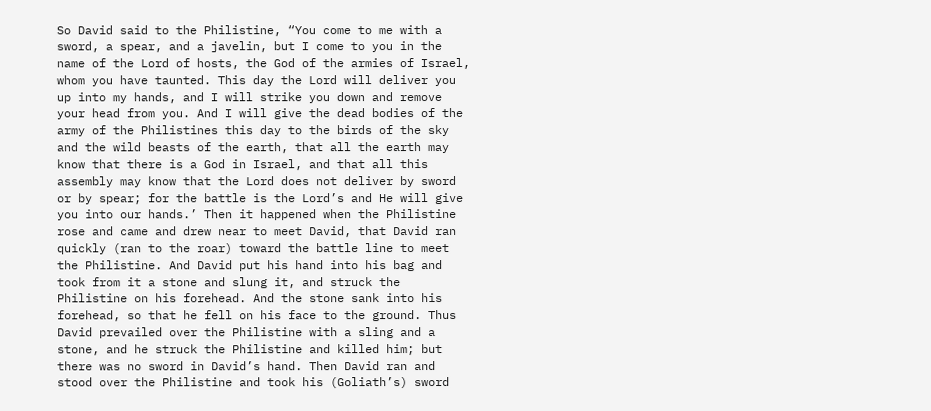So David said to the Philistine, “You come to me with a sword, a spear, and a javelin, but I come to you in the name of the Lord of hosts, the God of the armies of Israel, whom you have taunted. This day the Lord will deliver you up into my hands, and I will strike you down and remove your head from you. And I will give the dead bodies of the army of the Philistines this day to the birds of the sky and the wild beasts of the earth, that all the earth may know that there is a God in Israel, and that all this assembly may know that the Lord does not deliver by sword or by spear; for the battle is the Lord’s and He will give you into our hands.’ Then it happened when the Philistine rose and came and drew near to meet David, that David ran quickly (ran to the roar) toward the battle line to meet the Philistine. And David put his hand into his bag and took from it a stone and slung it, and struck the Philistine on his forehead. And the stone sank into his forehead, so that he fell on his face to the ground. Thus David prevailed over the Philistine with a sling and a stone, and he struck the Philistine and killed him; but there was no sword in David’s hand. Then David ran and stood over the Philistine and took his (Goliath’s) sword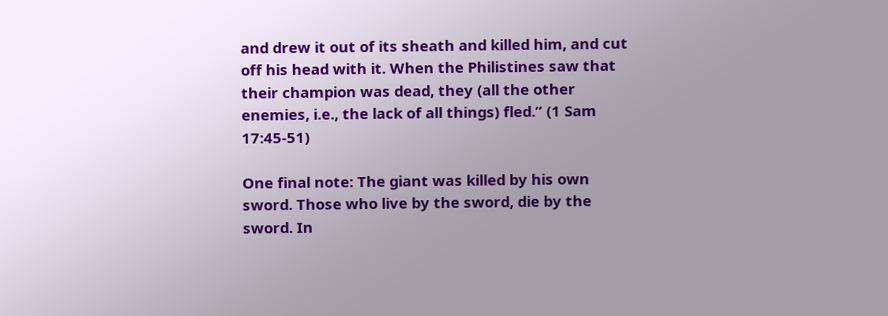and drew it out of its sheath and killed him, and cut off his head with it. When the Philistines saw that their champion was dead, they (all the other enemies, i.e., the lack of all things) fled.” (1 Sam 17:45-51)

One final note: The giant was killed by his own sword. Those who live by the sword, die by the sword. In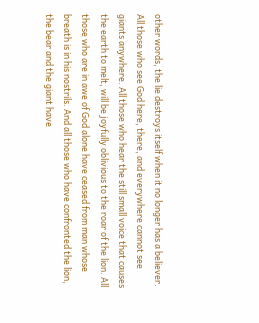other words, the lie destroys itself when it no longer has a believer. All those who see God here, there, and everywhere cannot see giants anywhere. All those who hear the still small voice that causes the earth to melt, will be joyfully oblivious to the roar of the lion. All those who are in awe of God alone have ceased from man whose breath is in his nostrils. And all those who have confronted the lion, the bear and the giant have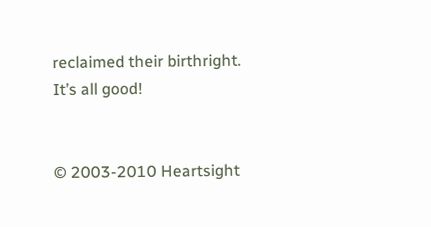reclaimed their birthright. It’s all good!


© 2003-2010 Heartsight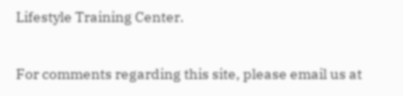Lifestyle Training Center.

For comments regarding this site, please email us at